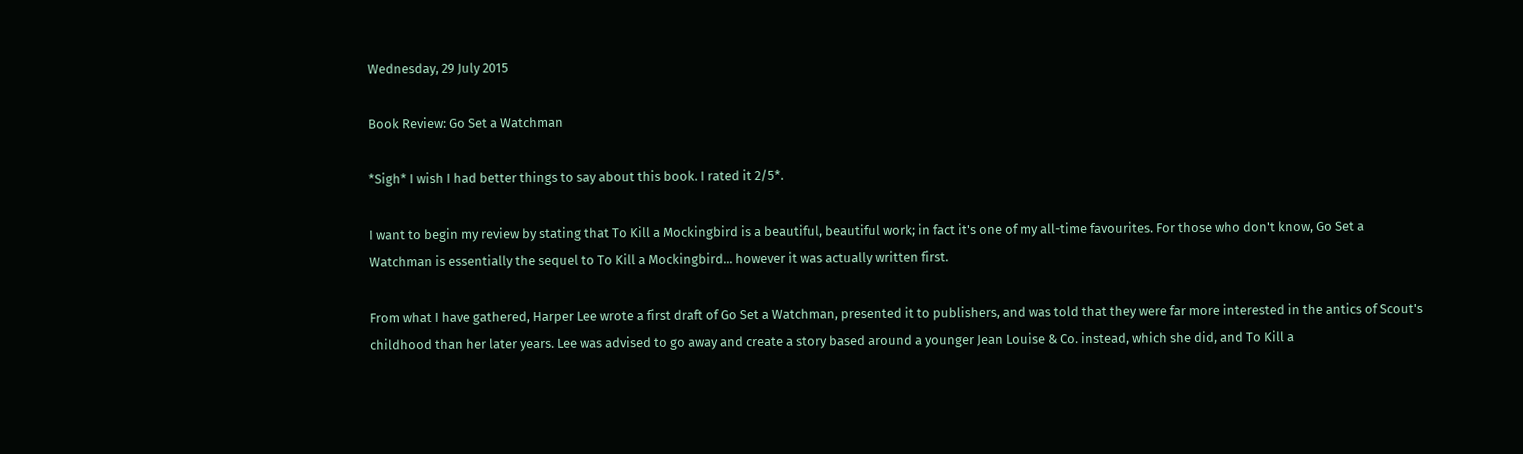Wednesday, 29 July 2015

Book Review: Go Set a Watchman

*Sigh* I wish I had better things to say about this book. I rated it 2/5*.

I want to begin my review by stating that To Kill a Mockingbird is a beautiful, beautiful work; in fact it's one of my all-time favourites. For those who don't know, Go Set a Watchman is essentially the sequel to To Kill a Mockingbird... however it was actually written first.

From what I have gathered, Harper Lee wrote a first draft of Go Set a Watchman, presented it to publishers, and was told that they were far more interested in the antics of Scout's childhood than her later years. Lee was advised to go away and create a story based around a younger Jean Louise & Co. instead, which she did, and To Kill a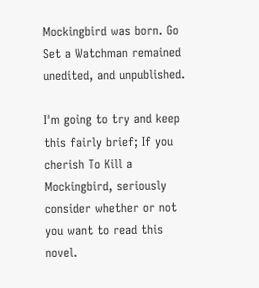Mockingbird was born. Go Set a Watchman remained unedited, and unpublished.

I'm going to try and keep this fairly brief; If you cherish To Kill a Mockingbird, seriously consider whether or not you want to read this novel.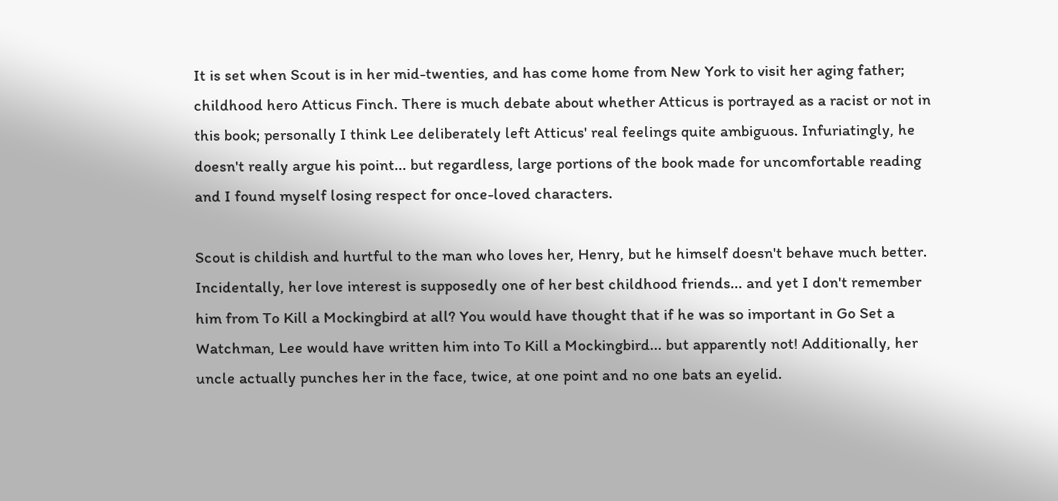It is set when Scout is in her mid-twenties, and has come home from New York to visit her aging father; childhood hero Atticus Finch. There is much debate about whether Atticus is portrayed as a racist or not in this book; personally I think Lee deliberately left Atticus' real feelings quite ambiguous. Infuriatingly, he doesn't really argue his point... but regardless, large portions of the book made for uncomfortable reading and I found myself losing respect for once-loved characters.

Scout is childish and hurtful to the man who loves her, Henry, but he himself doesn't behave much better. Incidentally, her love interest is supposedly one of her best childhood friends... and yet I don't remember him from To Kill a Mockingbird at all? You would have thought that if he was so important in Go Set a Watchman, Lee would have written him into To Kill a Mockingbird... but apparently not! Additionally, her uncle actually punches her in the face, twice, at one point and no one bats an eyelid.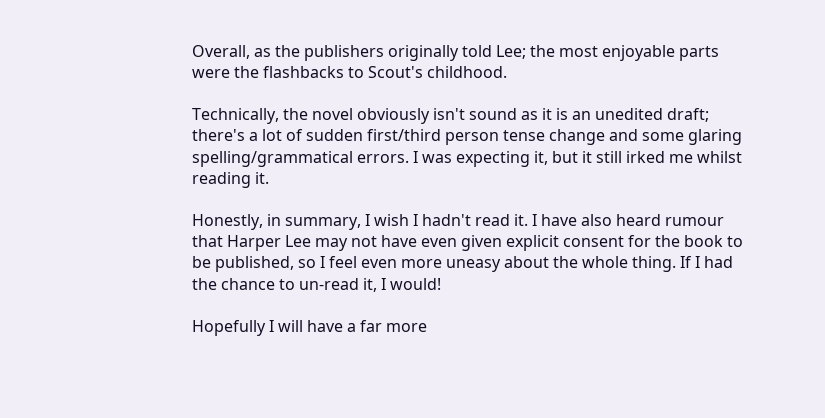Overall, as the publishers originally told Lee; the most enjoyable parts were the flashbacks to Scout's childhood.

Technically, the novel obviously isn't sound as it is an unedited draft; there's a lot of sudden first/third person tense change and some glaring spelling/grammatical errors. I was expecting it, but it still irked me whilst reading it.

Honestly, in summary, I wish I hadn't read it. I have also heard rumour that Harper Lee may not have even given explicit consent for the book to be published, so I feel even more uneasy about the whole thing. If I had the chance to un-read it, I would!

Hopefully I will have a far more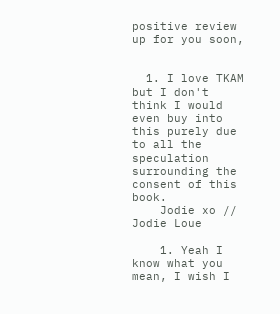positive review up for you soon,


  1. I love TKAM but I don't think I would even buy into this purely due to all the speculation surrounding the consent of this book.
    Jodie xo // Jodie Loue

    1. Yeah I know what you mean, I wish I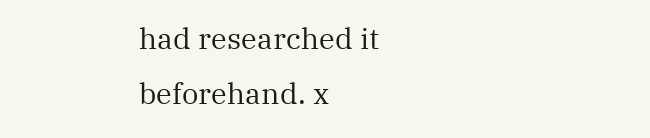had researched it beforehand. x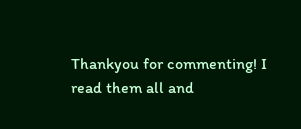Thankyou for commenting! I read them all and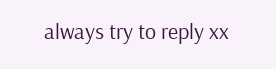always try to reply xx